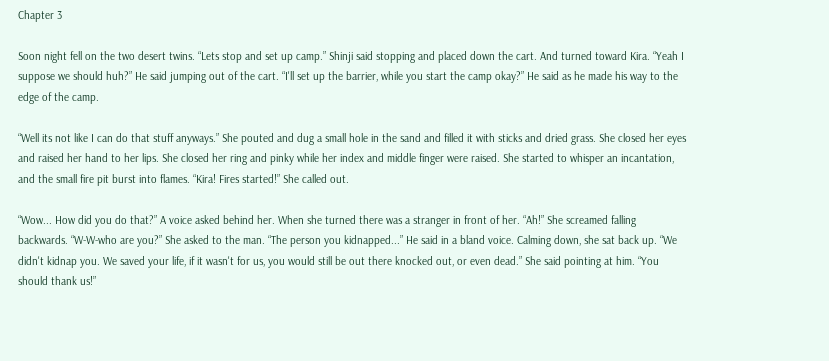Chapter 3

Soon night fell on the two desert twins. “Lets stop and set up camp.” Shinji said stopping and placed down the cart. And turned toward Kira. “Yeah I suppose we should huh?” He said jumping out of the cart. “I'll set up the barrier, while you start the camp okay?” He said as he made his way to the edge of the camp.

“Well its not like I can do that stuff anyways.” She pouted and dug a small hole in the sand and filled it with sticks and dried grass. She closed her eyes and raised her hand to her lips. She closed her ring and pinky while her index and middle finger were raised. She started to whisper an incantation, and the small fire pit burst into flames. “Kira! Fires started!” She called out.

“Wow... How did you do that?” A voice asked behind her. When she turned there was a stranger in front of her. “Ah!” She screamed falling backwards. “W-W-who are you?” She asked to the man. “The person you kidnapped...” He said in a bland voice. Calming down, she sat back up. “We didn't kidnap you. We saved your life, if it wasn't for us, you would still be out there knocked out, or even dead.” She said pointing at him. “You should thank us!”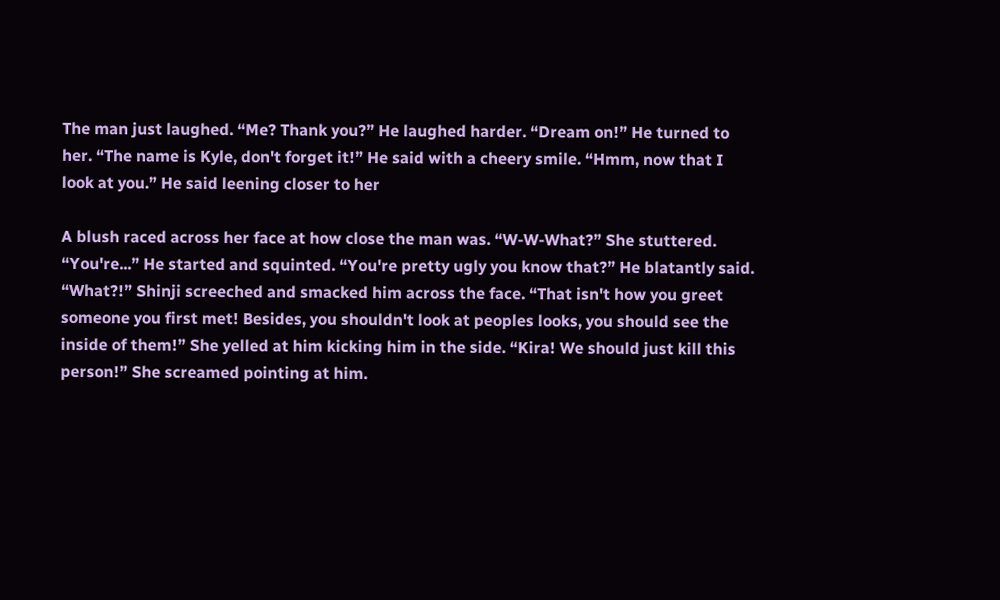The man just laughed. “Me? Thank you?” He laughed harder. “Dream on!” He turned to her. “The name is Kyle, don't forget it!” He said with a cheery smile. “Hmm, now that I look at you.” He said leening closer to her

A blush raced across her face at how close the man was. “W-W-What?” She stuttered. “You're...” He started and squinted. “You're pretty ugly you know that?” He blatantly said. “What?!” Shinji screeched and smacked him across the face. “That isn't how you greet someone you first met! Besides, you shouldn't look at peoples looks, you should see the inside of them!” She yelled at him kicking him in the side. “Kira! We should just kill this person!” She screamed pointing at him.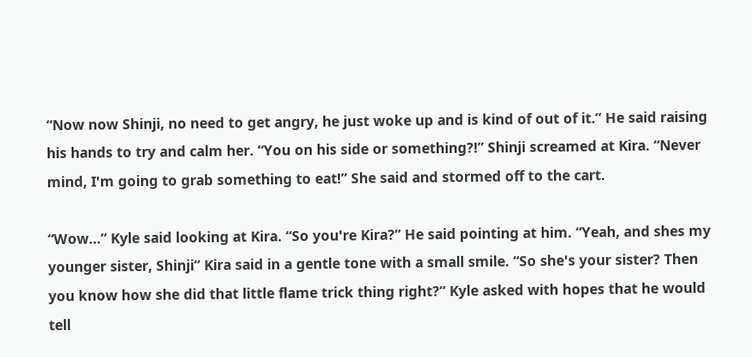“Now now Shinji, no need to get angry, he just woke up and is kind of out of it.” He said raising his hands to try and calm her. “You on his side or something?!” Shinji screamed at Kira. “Never mind, I'm going to grab something to eat!” She said and stormed off to the cart.

“Wow...” Kyle said looking at Kira. “So you're Kira?” He said pointing at him. “Yeah, and shes my younger sister, Shinji” Kira said in a gentle tone with a small smile. “So she's your sister? Then you know how she did that little flame trick thing right?” Kyle asked with hopes that he would tell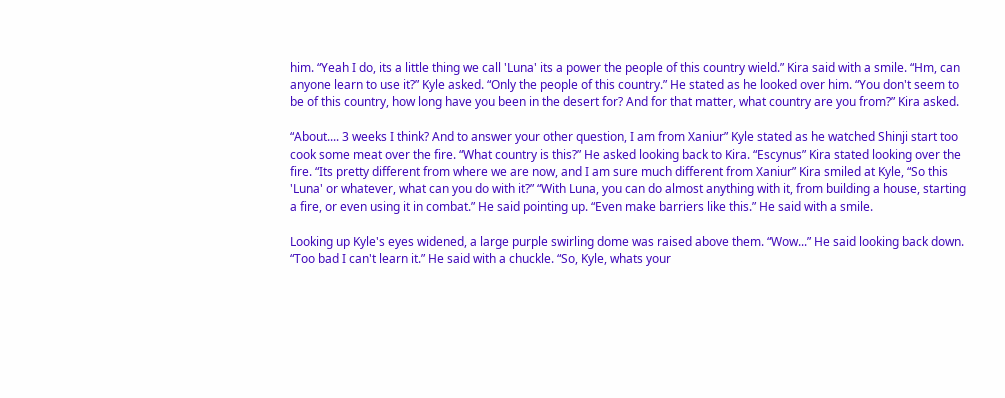him. “Yeah I do, its a little thing we call 'Luna' its a power the people of this country wield.” Kira said with a smile. “Hm, can anyone learn to use it?” Kyle asked. “Only the people of this country.” He stated as he looked over him. “You don't seem to be of this country, how long have you been in the desert for? And for that matter, what country are you from?” Kira asked.

“About.... 3 weeks I think? And to answer your other question, I am from Xaniur” Kyle stated as he watched Shinji start too cook some meat over the fire. “What country is this?” He asked looking back to Kira. “Escynus” Kira stated looking over the fire. “Its pretty different from where we are now, and I am sure much different from Xaniur” Kira smiled at Kyle, “So this 'Luna' or whatever, what can you do with it?” “With Luna, you can do almost anything with it, from building a house, starting a fire, or even using it in combat.” He said pointing up. “Even make barriers like this.” He said with a smile.

Looking up Kyle's eyes widened, a large purple swirling dome was raised above them. “Wow...” He said looking back down. “Too bad I can't learn it.” He said with a chuckle. “So, Kyle, whats your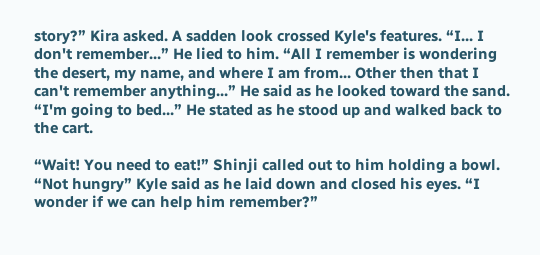story?” Kira asked. A sadden look crossed Kyle's features. “I... I don't remember...” He lied to him. “All I remember is wondering the desert, my name, and where I am from... Other then that I can't remember anything...” He said as he looked toward the sand. “I'm going to bed...” He stated as he stood up and walked back to the cart.

“Wait! You need to eat!” Shinji called out to him holding a bowl. “Not hungry” Kyle said as he laid down and closed his eyes. “I wonder if we can help him remember?”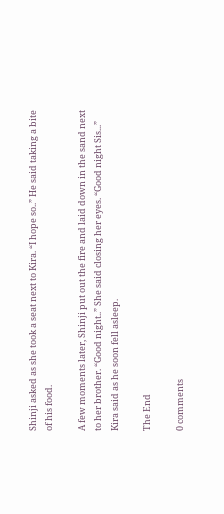Shinji asked as she took a seat next to Kira. “I hope so..” He said taking a bite of his food.

A few moments later, Shinji put out the fire and laid down in the sand next to her brother. “Good night..” She said closing her eyes. “Good night Sis...” Kira said as he soon fell asleep.

The End

0 comments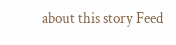about this story Feed